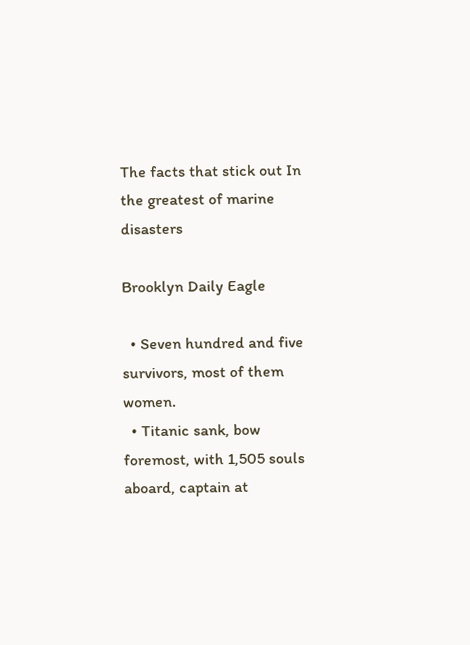The facts that stick out In the greatest of marine disasters

Brooklyn Daily Eagle

  • Seven hundred and five survivors, most of them women.
  • Titanic sank, bow foremost, with 1,505 souls aboard, captain at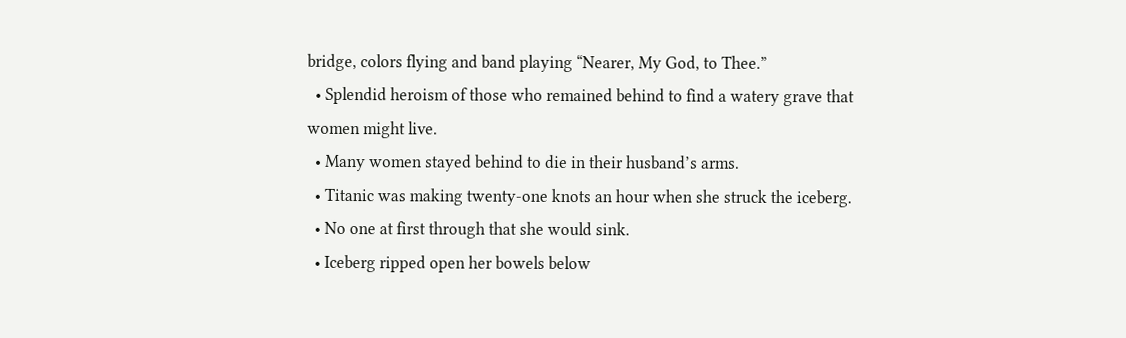bridge, colors flying and band playing “Nearer, My God, to Thee.”
  • Splendid heroism of those who remained behind to find a watery grave that women might live.
  • Many women stayed behind to die in their husband’s arms.
  • Titanic was making twenty-one knots an hour when she struck the iceberg.
  • No one at first through that she would sink.
  • Iceberg ripped open her bowels below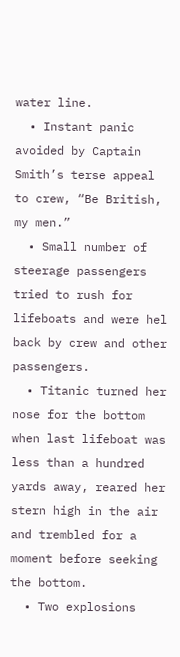water line.
  • Instant panic avoided by Captain Smith’s terse appeal to crew, “Be British, my men.”
  • Small number of steerage passengers tried to rush for lifeboats and were hel back by crew and other passengers.
  • Titanic turned her nose for the bottom when last lifeboat was less than a hundred yards away, reared her stern high in the air and trembled for a moment before seeking the bottom.
  • Two explosions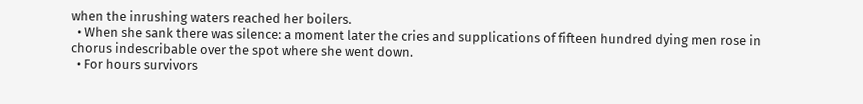when the inrushing waters reached her boilers.
  • When she sank there was silence: a moment later the cries and supplications of fifteen hundred dying men rose in chorus indescribable over the spot where she went down.
  • For hours survivors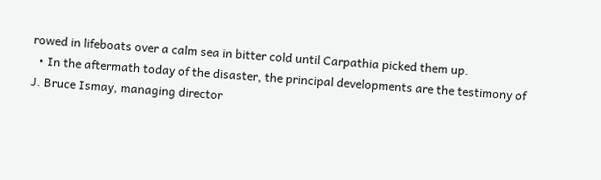rowed in lifeboats over a calm sea in bitter cold until Carpathia picked them up.
  • In the aftermath today of the disaster, the principal developments are the testimony of J. Bruce Ismay, managing director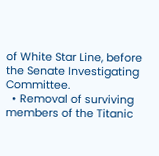of White Star Line, before the Senate Investigating Committee.
  • Removal of surviving members of the Titanic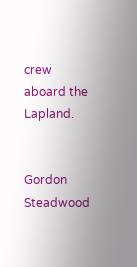crew aboard the Lapland.


Gordon Steadwood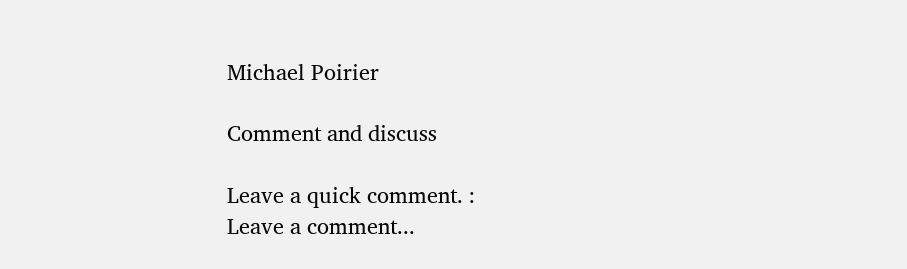Michael Poirier

Comment and discuss

Leave a quick comment. :
Leave a comment...